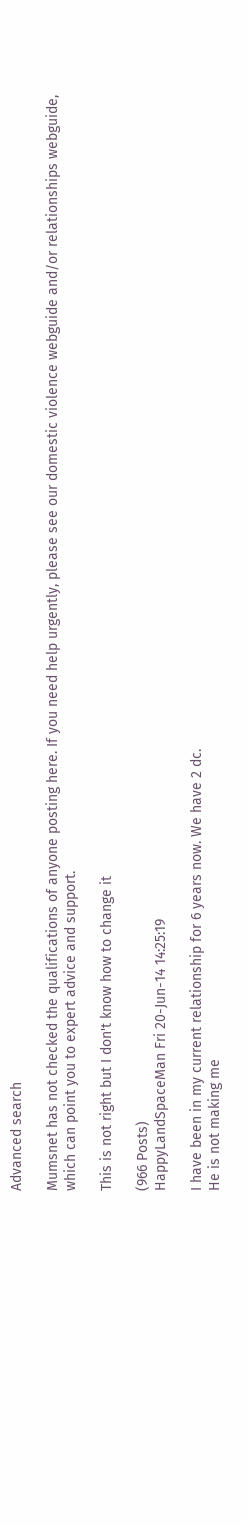Advanced search

Mumsnet has not checked the qualifications of anyone posting here. If you need help urgently, please see our domestic violence webguide and/or relationships webguide, which can point you to expert advice and support.

This is not right but I don't know how to change it

(966 Posts)
HappyLandSpaceMan Fri 20-Jun-14 14:25:19

I have been in my current relationship for 6 years now. We have 2 dc.
He is not making me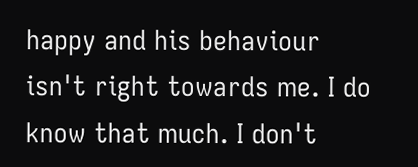happy and his behaviour isn't right towards me. I do know that much. I don't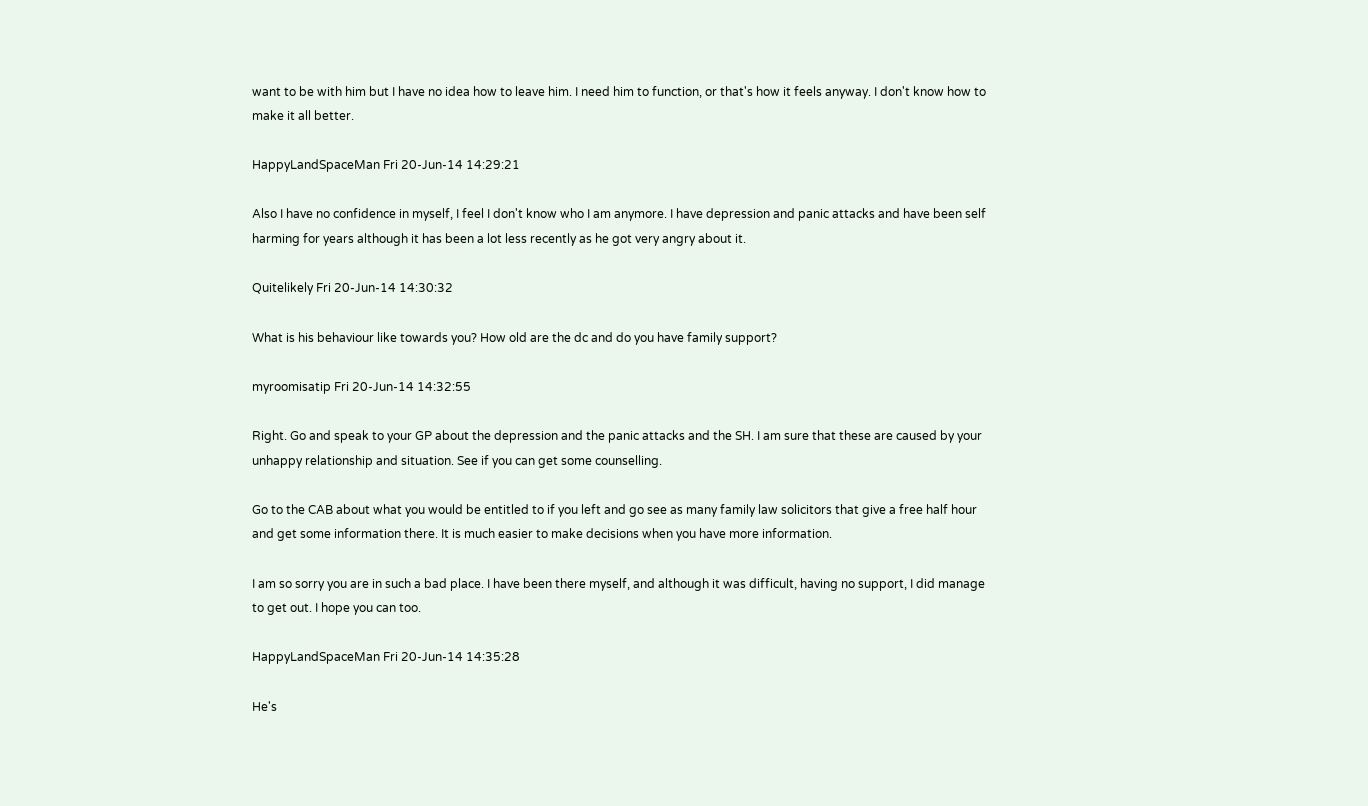want to be with him but I have no idea how to leave him. I need him to function, or that's how it feels anyway. I don't know how to make it all better.

HappyLandSpaceMan Fri 20-Jun-14 14:29:21

Also I have no confidence in myself, I feel I don't know who I am anymore. I have depression and panic attacks and have been self harming for years although it has been a lot less recently as he got very angry about it.

Quitelikely Fri 20-Jun-14 14:30:32

What is his behaviour like towards you? How old are the dc and do you have family support?

myroomisatip Fri 20-Jun-14 14:32:55

Right. Go and speak to your GP about the depression and the panic attacks and the SH. I am sure that these are caused by your unhappy relationship and situation. See if you can get some counselling.

Go to the CAB about what you would be entitled to if you left and go see as many family law solicitors that give a free half hour and get some information there. It is much easier to make decisions when you have more information.

I am so sorry you are in such a bad place. I have been there myself, and although it was difficult, having no support, I did manage to get out. I hope you can too.

HappyLandSpaceMan Fri 20-Jun-14 14:35:28

He's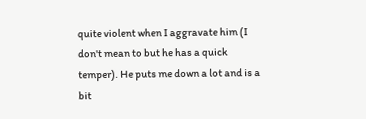quite violent when I aggravate him (I don't mean to but he has a quick temper). He puts me down a lot and is a bit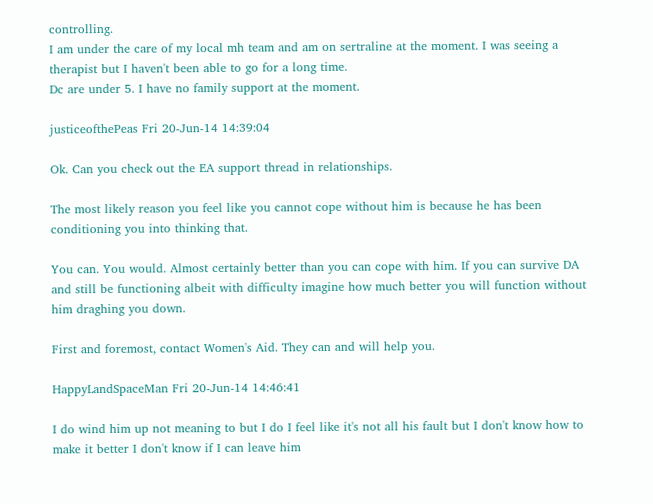controlling.
I am under the care of my local mh team and am on sertraline at the moment. I was seeing a therapist but I haven't been able to go for a long time.
Dc are under 5. I have no family support at the moment.

justiceofthePeas Fri 20-Jun-14 14:39:04

Ok. Can you check out the EA support thread in relationships.

The most likely reason you feel like you cannot cope without him is because he has been conditioning you into thinking that.

You can. You would. Almost certainly better than you can cope with him. If you can survive DA and still be functioning albeit with difficulty imagine how much better you will function without him draghing you down.

First and foremost, contact Women's Aid. They can and will help you.

HappyLandSpaceMan Fri 20-Jun-14 14:46:41

I do wind him up not meaning to but I do I feel like it's not all his fault but I don't know how to make it better I don't know if I can leave him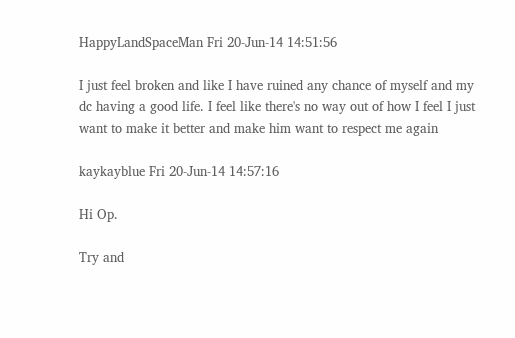HappyLandSpaceMan Fri 20-Jun-14 14:51:56

I just feel broken and like I have ruined any chance of myself and my dc having a good life. I feel like there's no way out of how I feel I just want to make it better and make him want to respect me again

kaykayblue Fri 20-Jun-14 14:57:16

Hi Op.

Try and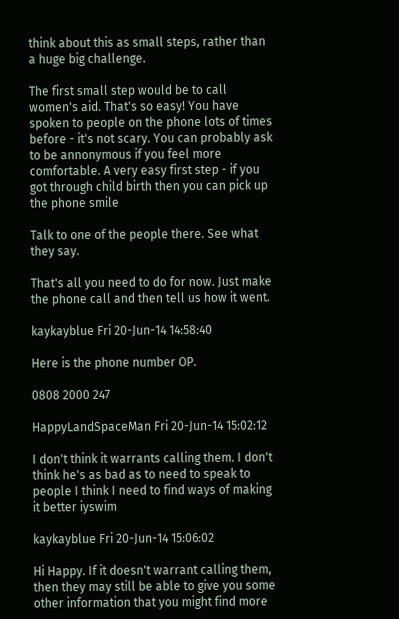think about this as small steps, rather than a huge big challenge.

The first small step would be to call women's aid. That's so easy! You have spoken to people on the phone lots of times before - it's not scary. You can probably ask to be annonymous if you feel more comfortable. A very easy first step - if you got through child birth then you can pick up the phone smile

Talk to one of the people there. See what they say.

That's all you need to do for now. Just make the phone call and then tell us how it went.

kaykayblue Fri 20-Jun-14 14:58:40

Here is the phone number OP.

0808 2000 247

HappyLandSpaceMan Fri 20-Jun-14 15:02:12

I don't think it warrants calling them. I don't think he's as bad as to need to speak to people I think I need to find ways of making it better iyswim

kaykayblue Fri 20-Jun-14 15:06:02

Hi Happy. If it doesn't warrant calling them, then they may still be able to give you some other information that you might find more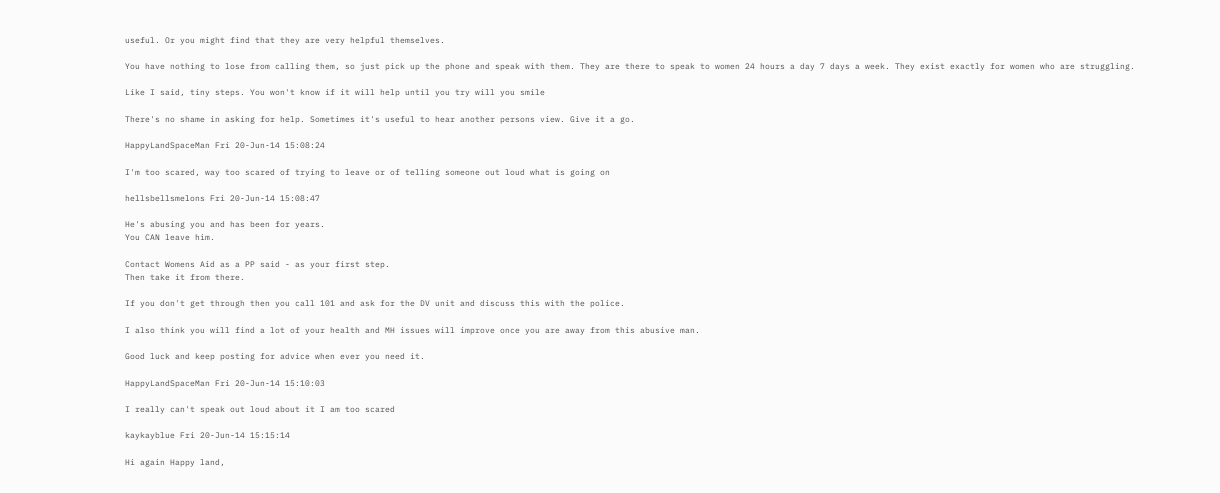useful. Or you might find that they are very helpful themselves.

You have nothing to lose from calling them, so just pick up the phone and speak with them. They are there to speak to women 24 hours a day 7 days a week. They exist exactly for women who are struggling.

Like I said, tiny steps. You won't know if it will help until you try will you smile

There's no shame in asking for help. Sometimes it's useful to hear another persons view. Give it a go.

HappyLandSpaceMan Fri 20-Jun-14 15:08:24

I'm too scared, way too scared of trying to leave or of telling someone out loud what is going on

hellsbellsmelons Fri 20-Jun-14 15:08:47

He's abusing you and has been for years.
You CAN leave him.

Contact Womens Aid as a PP said - as your first step.
Then take it from there.

If you don't get through then you call 101 and ask for the DV unit and discuss this with the police.

I also think you will find a lot of your health and MH issues will improve once you are away from this abusive man.

Good luck and keep posting for advice when ever you need it.

HappyLandSpaceMan Fri 20-Jun-14 15:10:03

I really can't speak out loud about it I am too scared

kaykayblue Fri 20-Jun-14 15:15:14

Hi again Happy land,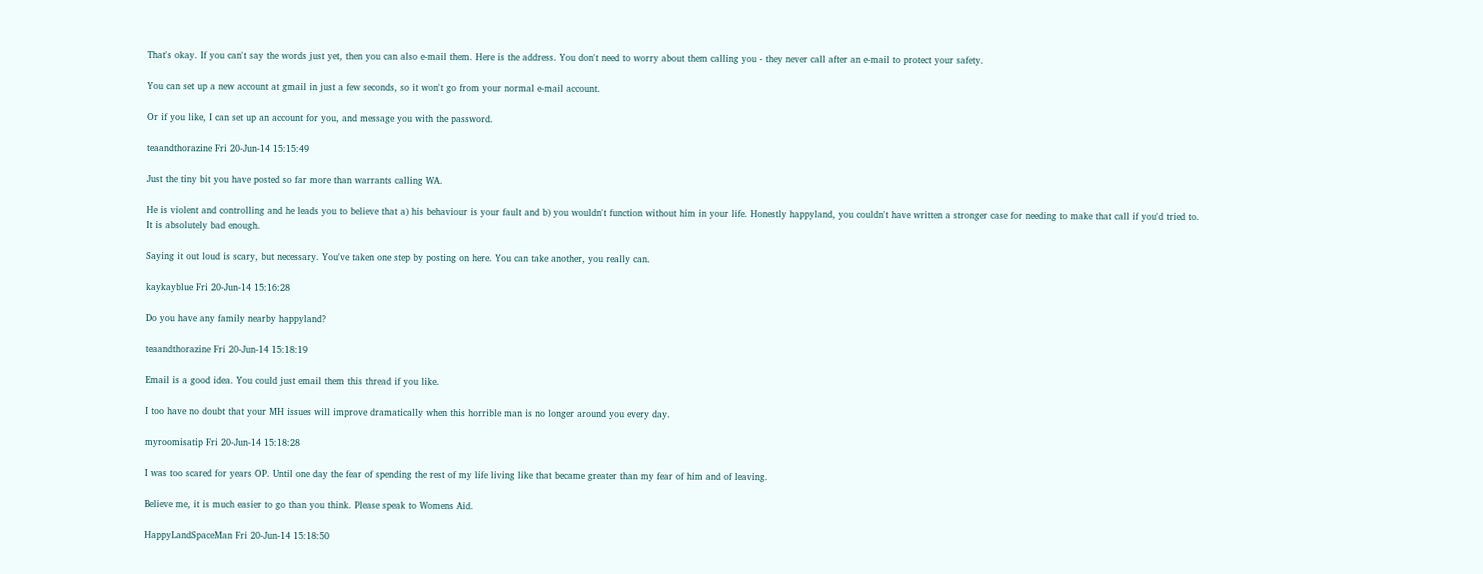That's okay. If you can't say the words just yet, then you can also e-mail them. Here is the address. You don't need to worry about them calling you - they never call after an e-mail to protect your safety.

You can set up a new account at gmail in just a few seconds, so it won't go from your normal e-mail account.

Or if you like, I can set up an account for you, and message you with the password.

teaandthorazine Fri 20-Jun-14 15:15:49

Just the tiny bit you have posted so far more than warrants calling WA.

He is violent and controlling and he leads you to believe that a) his behaviour is your fault and b) you wouldn't function without him in your life. Honestly happyland, you couldn't have written a stronger case for needing to make that call if you'd tried to. It is absolutely bad enough.

Saying it out loud is scary, but necessary. You've taken one step by posting on here. You can take another, you really can.

kaykayblue Fri 20-Jun-14 15:16:28

Do you have any family nearby happyland?

teaandthorazine Fri 20-Jun-14 15:18:19

Email is a good idea. You could just email them this thread if you like.

I too have no doubt that your MH issues will improve dramatically when this horrible man is no longer around you every day.

myroomisatip Fri 20-Jun-14 15:18:28

I was too scared for years OP. Until one day the fear of spending the rest of my life living like that became greater than my fear of him and of leaving.

Believe me, it is much easier to go than you think. Please speak to Womens Aid.

HappyLandSpaceMan Fri 20-Jun-14 15:18:50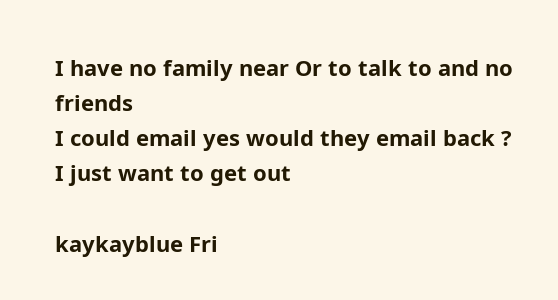I have no family near Or to talk to and no friends
I could email yes would they email back ?
I just want to get out

kaykayblue Fri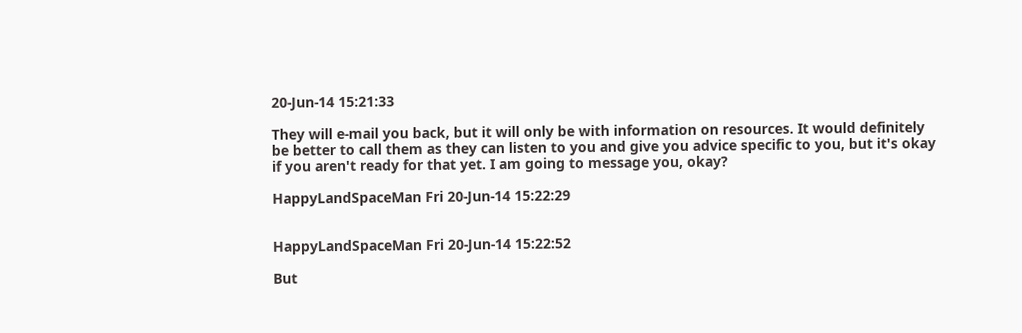20-Jun-14 15:21:33

They will e-mail you back, but it will only be with information on resources. It would definitely be better to call them as they can listen to you and give you advice specific to you, but it's okay if you aren't ready for that yet. I am going to message you, okay?

HappyLandSpaceMan Fri 20-Jun-14 15:22:29


HappyLandSpaceMan Fri 20-Jun-14 15:22:52

But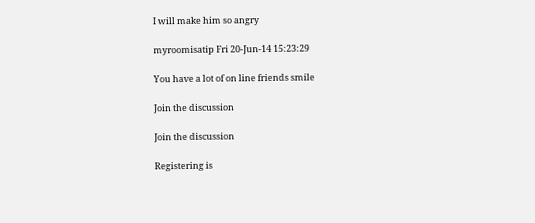I will make him so angry

myroomisatip Fri 20-Jun-14 15:23:29

You have a lot of on line friends smile

Join the discussion

Join the discussion

Registering is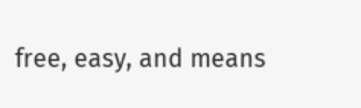free, easy, and means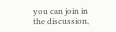you can join in the discussion,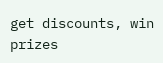get discounts, win prizes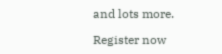and lots more.

Register now